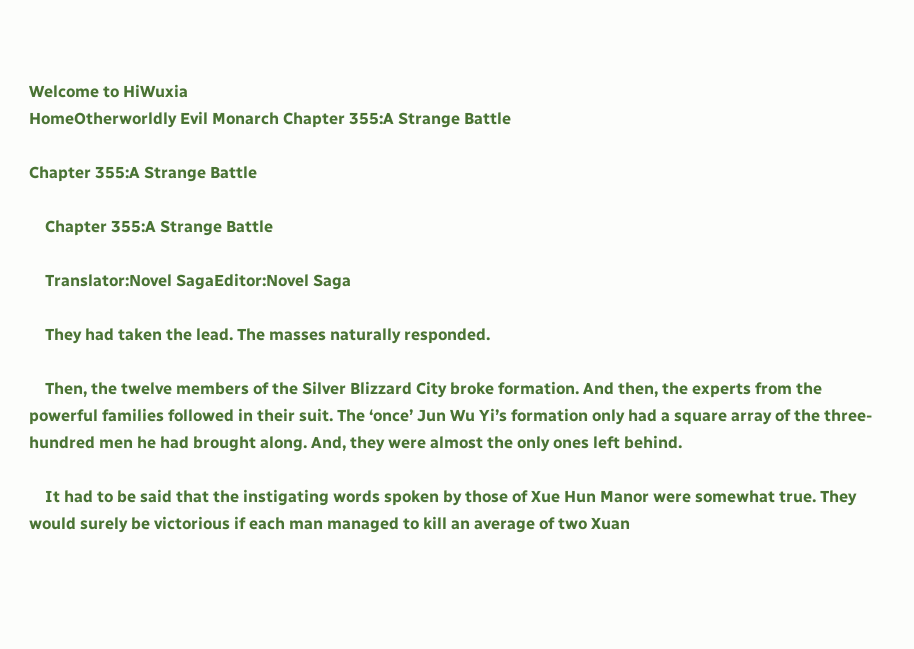Welcome to HiWuxia
HomeOtherworldly Evil Monarch Chapter 355:A Strange Battle

Chapter 355:A Strange Battle

    Chapter 355:A Strange Battle

    Translator:Novel SagaEditor:Novel Saga

    They had taken the lead. The masses naturally responded.

    Then, the twelve members of the Silver Blizzard City broke formation. And then, the experts from the powerful families followed in their suit. The ‘once’ Jun Wu Yi’s formation only had a square array of the three-hundred men he had brought along. And, they were almost the only ones left behind.

    It had to be said that the instigating words spoken by those of Xue Hun Manor were somewhat true. They would surely be victorious if each man managed to kill an average of two Xuan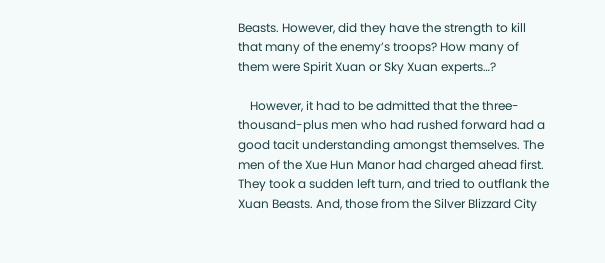Beasts. However, did they have the strength to kill that many of the enemy’s troops? How many of them were Spirit Xuan or Sky Xuan experts…?

    However, it had to be admitted that the three-thousand-plus men who had rushed forward had a good tacit understanding amongst themselves. The men of the Xue Hun Manor had charged ahead first. They took a sudden left turn, and tried to outflank the Xuan Beasts. And, those from the Silver Blizzard City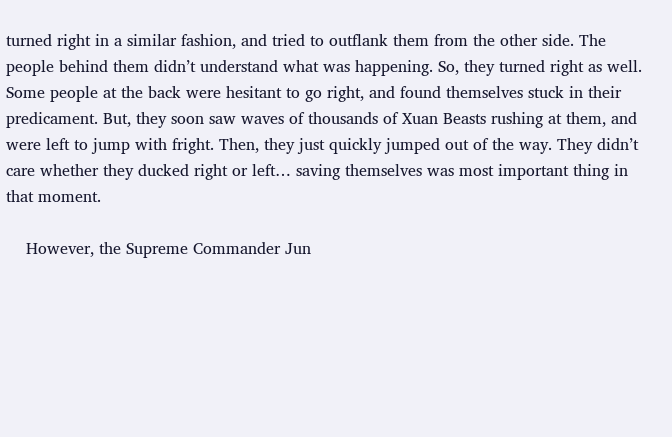turned right in a similar fashion, and tried to outflank them from the other side. The people behind them didn’t understand what was happening. So, they turned right as well. Some people at the back were hesitant to go right, and found themselves stuck in their predicament. But, they soon saw waves of thousands of Xuan Beasts rushing at them, and were left to jump with fright. Then, they just quickly jumped out of the way. They didn’t care whether they ducked right or left… saving themselves was most important thing in that moment.

    However, the Supreme Commander Jun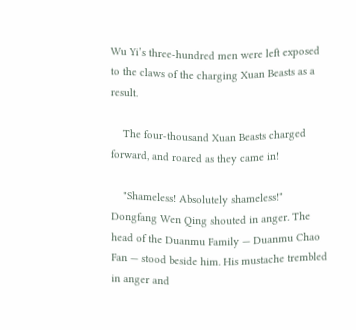Wu Yi’s three-hundred men were left exposed to the claws of the charging Xuan Beasts as a result.

    The four-thousand Xuan Beasts charged forward, and roared as they came in!

    "Shameless! Absolutely shameless!" Dongfang Wen Qing shouted in anger. The head of the Duanmu Family — Duanmu Chao Fan — stood beside him. His mustache trembled in anger and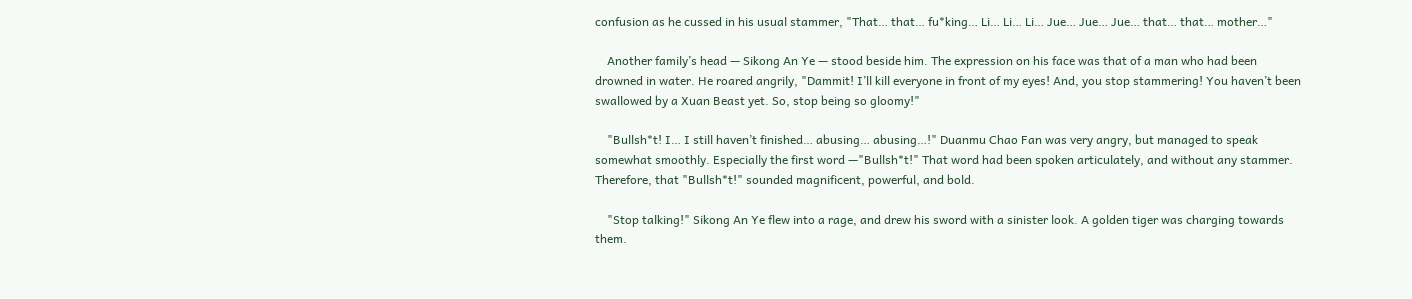confusion as he cussed in his usual stammer, "That… that… fu*king… Li… Li… Li… Jue… Jue… Jue… that… that… mother…"

    Another family’s head — Sikong An Ye — stood beside him. The expression on his face was that of a man who had been drowned in water. He roared angrily, "Dammit! I’ll kill everyone in front of my eyes! And, you stop stammering! You haven’t been swallowed by a Xuan Beast yet. So, stop being so gloomy!"

    "Bullsh*t! I… I still haven’t finished… abusing… abusing…!" Duanmu Chao Fan was very angry, but managed to speak somewhat smoothly. Especially the first word —"Bullsh*t!" That word had been spoken articulately, and without any stammer. Therefore, that "Bullsh*t!" sounded magnificent, powerful, and bold.

    "Stop talking!" Sikong An Ye flew into a rage, and drew his sword with a sinister look. A golden tiger was charging towards them.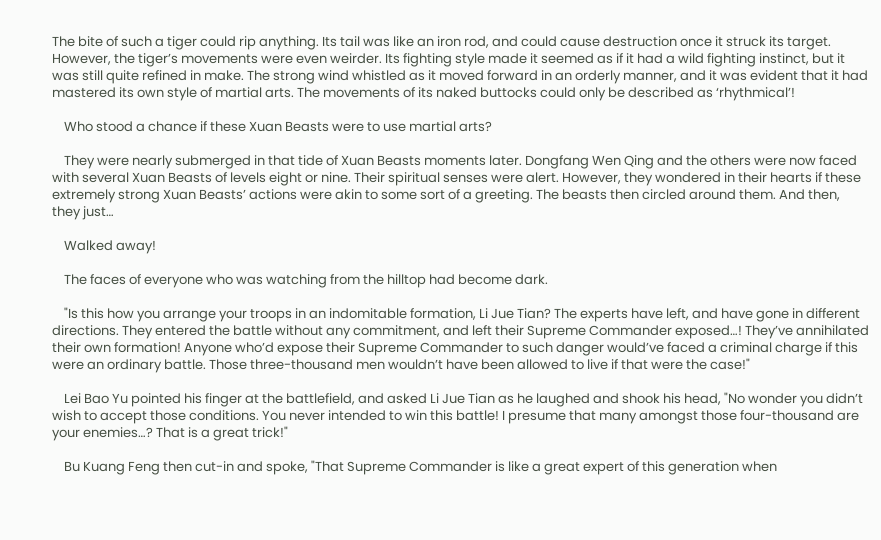The bite of such a tiger could rip anything. Its tail was like an iron rod, and could cause destruction once it struck its target. However, the tiger’s movements were even weirder. Its fighting style made it seemed as if it had a wild fighting instinct, but it was still quite refined in make. The strong wind whistled as it moved forward in an orderly manner, and it was evident that it had mastered its own style of martial arts. The movements of its naked buttocks could only be described as ‘rhythmical’!

    Who stood a chance if these Xuan Beasts were to use martial arts?

    They were nearly submerged in that tide of Xuan Beasts moments later. Dongfang Wen Qing and the others were now faced with several Xuan Beasts of levels eight or nine. Their spiritual senses were alert. However, they wondered in their hearts if these extremely strong Xuan Beasts’ actions were akin to some sort of a greeting. The beasts then circled around them. And then, they just…

    Walked away!

    The faces of everyone who was watching from the hilltop had become dark.

    "Is this how you arrange your troops in an indomitable formation, Li Jue Tian? The experts have left, and have gone in different directions. They entered the battle without any commitment, and left their Supreme Commander exposed…! They’ve annihilated their own formation! Anyone who’d expose their Supreme Commander to such danger would’ve faced a criminal charge if this were an ordinary battle. Those three-thousand men wouldn’t have been allowed to live if that were the case!"

    Lei Bao Yu pointed his finger at the battlefield, and asked Li Jue Tian as he laughed and shook his head, "No wonder you didn’t wish to accept those conditions. You never intended to win this battle! I presume that many amongst those four-thousand are your enemies…? That is a great trick!"

    Bu Kuang Feng then cut-in and spoke, "That Supreme Commander is like a great expert of this generation when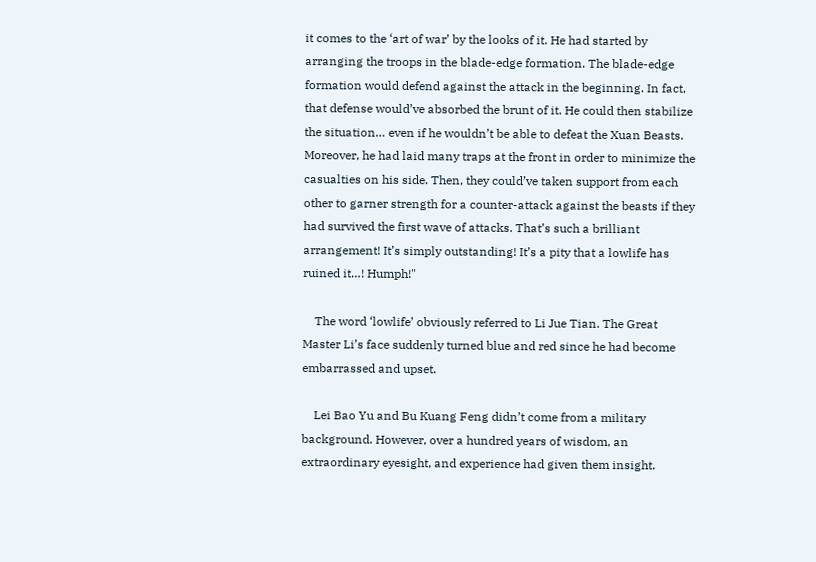it comes to the ‘art of war’ by the looks of it. He had started by arranging the troops in the blade-edge formation. The blade-edge formation would defend against the attack in the beginning. In fact, that defense would’ve absorbed the brunt of it. He could then stabilize the situation… even if he wouldn’t be able to defeat the Xuan Beasts. Moreover, he had laid many traps at the front in order to minimize the casualties on his side. Then, they could’ve taken support from each other to garner strength for a counter-attack against the beasts if they had survived the first wave of attacks. That’s such a brilliant arrangement! It’s simply outstanding! It’s a pity that a lowlife has ruined it…! Humph!"

    The word ‘lowlife’ obviously referred to Li Jue Tian. The Great Master Li’s face suddenly turned blue and red since he had become embarrassed and upset.

    Lei Bao Yu and Bu Kuang Feng didn’t come from a military background. However, over a hundred years of wisdom, an extraordinary eyesight, and experience had given them insight.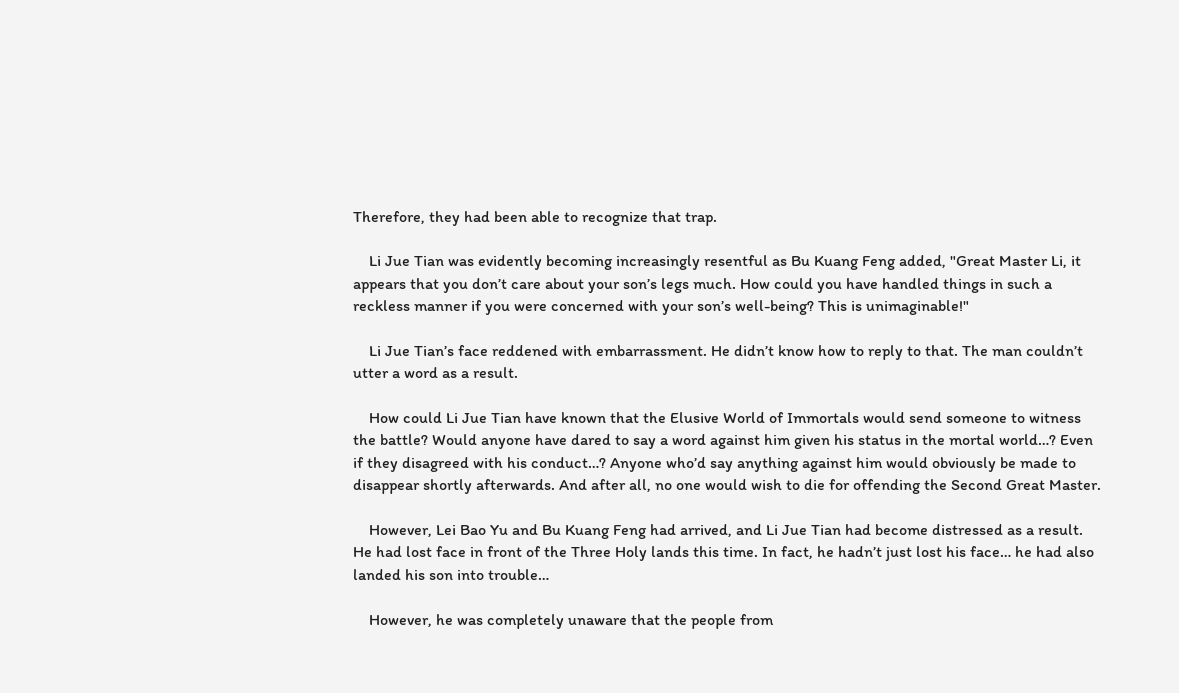Therefore, they had been able to recognize that trap.

    Li Jue Tian was evidently becoming increasingly resentful as Bu Kuang Feng added, "Great Master Li, it appears that you don’t care about your son’s legs much. How could you have handled things in such a reckless manner if you were concerned with your son’s well-being? This is unimaginable!"

    Li Jue Tian’s face reddened with embarrassment. He didn’t know how to reply to that. The man couldn’t utter a word as a result.

    How could Li Jue Tian have known that the Elusive World of Immortals would send someone to witness the battle? Would anyone have dared to say a word against him given his status in the mortal world…? Even if they disagreed with his conduct…? Anyone who’d say anything against him would obviously be made to disappear shortly afterwards. And after all, no one would wish to die for offending the Second Great Master.

    However, Lei Bao Yu and Bu Kuang Feng had arrived, and Li Jue Tian had become distressed as a result. He had lost face in front of the Three Holy lands this time. In fact, he hadn’t just lost his face… he had also landed his son into trouble…

    However, he was completely unaware that the people from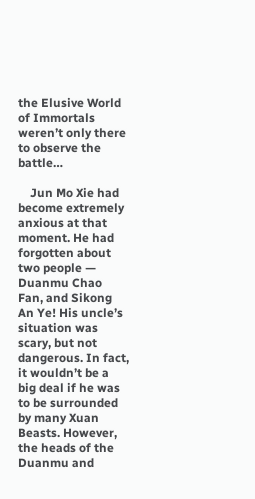the Elusive World of Immortals weren’t only there to observe the battle…

    Jun Mo Xie had become extremely anxious at that moment. He had forgotten about two people — Duanmu Chao Fan, and Sikong An Ye! His uncle’s situation was scary, but not dangerous. In fact, it wouldn’t be a big deal if he was to be surrounded by many Xuan Beasts. However, the heads of the Duanmu and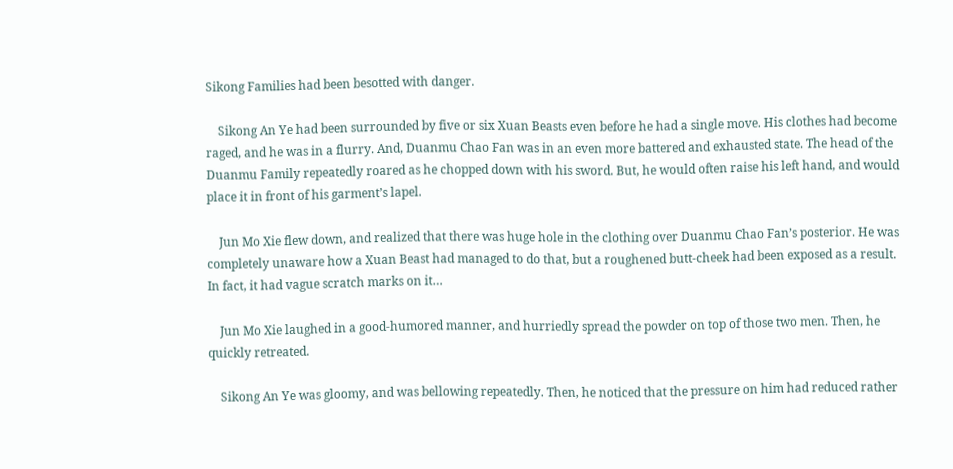Sikong Families had been besotted with danger.

    Sikong An Ye had been surrounded by five or six Xuan Beasts even before he had a single move. His clothes had become raged, and he was in a flurry. And, Duanmu Chao Fan was in an even more battered and exhausted state. The head of the Duanmu Family repeatedly roared as he chopped down with his sword. But, he would often raise his left hand, and would place it in front of his garment’s lapel.

    Jun Mo Xie flew down, and realized that there was huge hole in the clothing over Duanmu Chao Fan’s posterior. He was completely unaware how a Xuan Beast had managed to do that, but a roughened butt-cheek had been exposed as a result. In fact, it had vague scratch marks on it…

    Jun Mo Xie laughed in a good-humored manner, and hurriedly spread the powder on top of those two men. Then, he quickly retreated.

    Sikong An Ye was gloomy, and was bellowing repeatedly. Then, he noticed that the pressure on him had reduced rather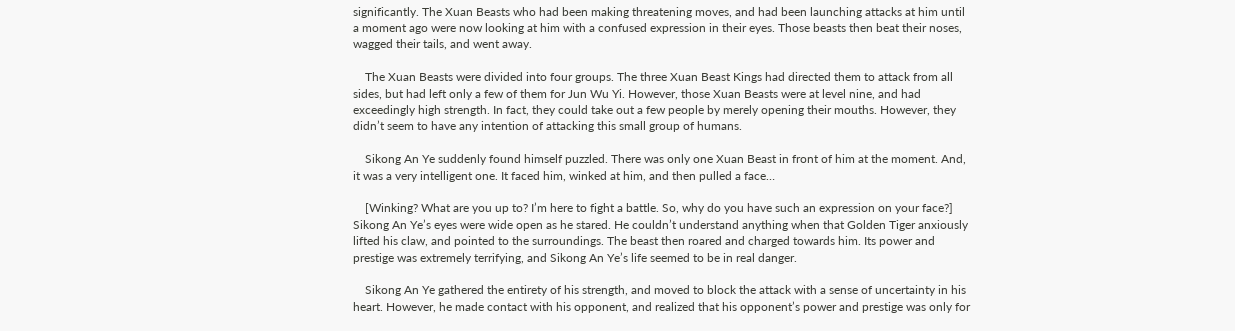significantly. The Xuan Beasts who had been making threatening moves, and had been launching attacks at him until a moment ago were now looking at him with a confused expression in their eyes. Those beasts then beat their noses, wagged their tails, and went away.

    The Xuan Beasts were divided into four groups. The three Xuan Beast Kings had directed them to attack from all sides, but had left only a few of them for Jun Wu Yi. However, those Xuan Beasts were at level nine, and had exceedingly high strength. In fact, they could take out a few people by merely opening their mouths. However, they didn’t seem to have any intention of attacking this small group of humans.

    Sikong An Ye suddenly found himself puzzled. There was only one Xuan Beast in front of him at the moment. And, it was a very intelligent one. It faced him, winked at him, and then pulled a face…

    [Winking? What are you up to? I’m here to fight a battle. So, why do you have such an expression on your face?] Sikong An Ye’s eyes were wide open as he stared. He couldn’t understand anything when that Golden Tiger anxiously lifted his claw, and pointed to the surroundings. The beast then roared and charged towards him. Its power and prestige was extremely terrifying, and Sikong An Ye’s life seemed to be in real danger.

    Sikong An Ye gathered the entirety of his strength, and moved to block the attack with a sense of uncertainty in his heart. However, he made contact with his opponent, and realized that his opponent’s power and prestige was only for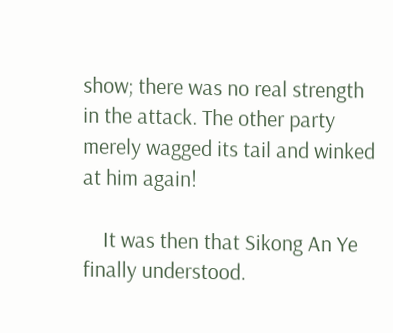show; there was no real strength in the attack. The other party merely wagged its tail and winked at him again!

    It was then that Sikong An Ye finally understood.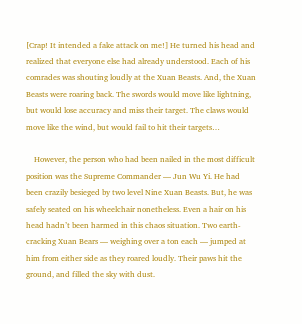[Crap! It intended a fake attack on me!] He turned his head and realized that everyone else had already understood. Each of his comrades was shouting loudly at the Xuan Beasts. And, the Xuan Beasts were roaring back. The swords would move like lightning, but would lose accuracy and miss their target. The claws would move like the wind, but would fail to hit their targets…

    However, the person who had been nailed in the most difficult position was the Supreme Commander — Jun Wu Yi. He had been crazily besieged by two level Nine Xuan Beasts. But, he was safely seated on his wheelchair nonetheless. Even a hair on his head hadn’t been harmed in this chaos situation. Two earth-cracking Xuan Bears — weighing over a ton each — jumped at him from either side as they roared loudly. Their paws hit the ground, and filled the sky with dust.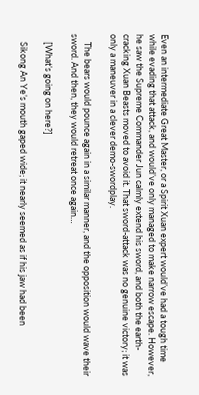Even an intermediate Great Master, or a Spirit Xuan expert would’ve had a tough time while evading that attack, and would’ve only managed to make narrow escape. However, he saw the Supreme Commander Jun calmly extend his sword, and both the earth-cracking Xuan Beasts moved to avoid it. That sword-attack was no genuine victory; it was only a maneuver in a clever demo-swordplay.

    The bears would pounce again in a similar manner, and the opposition would wave their sword. And then, they would retreat once again…

    [What’s going on here?]

    Sikong An Ye’s mouth gaped wide; it nearly seemed as if his jaw had been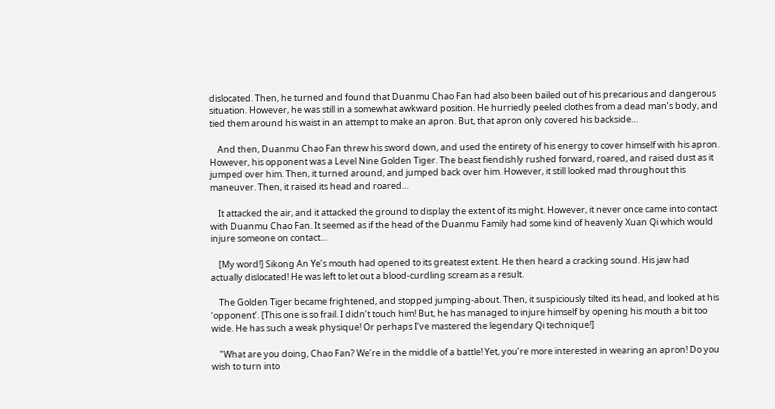dislocated. Then, he turned and found that Duanmu Chao Fan had also been bailed out of his precarious and dangerous situation. However, he was still in a somewhat awkward position. He hurriedly peeled clothes from a dead man’s body, and tied them around his waist in an attempt to make an apron. But, that apron only covered his backside…

    And then, Duanmu Chao Fan threw his sword down, and used the entirety of his energy to cover himself with his apron. However, his opponent was a Level Nine Golden Tiger. The beast fiendishly rushed forward, roared, and raised dust as it jumped over him. Then, it turned around, and jumped back over him. However, it still looked mad throughout this maneuver. Then, it raised its head and roared…

    It attacked the air, and it attacked the ground to display the extent of its might. However, it never once came into contact with Duanmu Chao Fan. It seemed as if the head of the Duanmu Family had some kind of heavenly Xuan Qi which would injure someone on contact…

    [My word!] Sikong An Ye’s mouth had opened to its greatest extent. He then heard a cracking sound. His jaw had actually dislocated! He was left to let out a blood-curdling scream as a result.

    The Golden Tiger became frightened, and stopped jumping-about. Then, it suspiciously tilted its head, and looked at his ‘opponent’. [This one is so frail. I didn’t touch him! But, he has managed to injure himself by opening his mouth a bit too wide. He has such a weak physique! Or perhaps I’ve mastered the legendary Qi technique!]

    "What are you doing, Chao Fan? We’re in the middle of a battle! Yet, you’re more interested in wearing an apron! Do you wish to turn into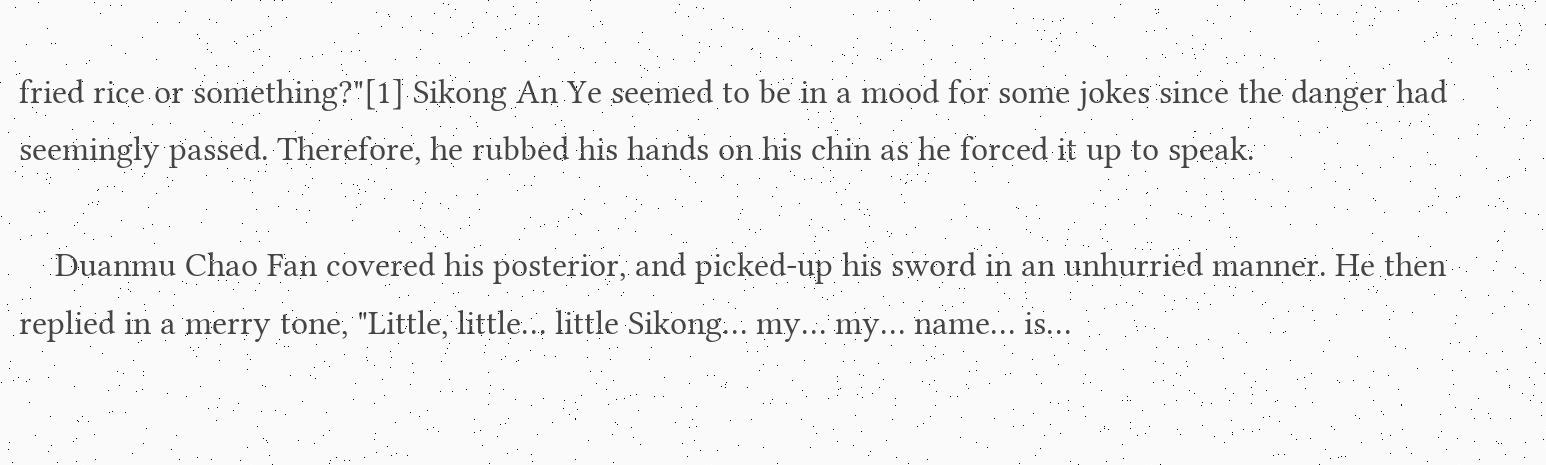fried rice or something?"[1] Sikong An Ye seemed to be in a mood for some jokes since the danger had seemingly passed. Therefore, he rubbed his hands on his chin as he forced it up to speak.

    Duanmu Chao Fan covered his posterior, and picked-up his sword in an unhurried manner. He then replied in a merry tone, "Little, little… little Sikong… my… my… name… is…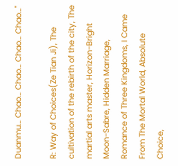Duanmu… Chao… Chao… Chao… Chao…"

R: Way of Choices(Ze Tian Ji), The cultivation of the rebirth of the city, The martial arts master, Horizon-Bright Moon-Sabre, Hidden Marriage, Romance of Three Kingdoms, I Came From The Mortal World, Absolute Choice,